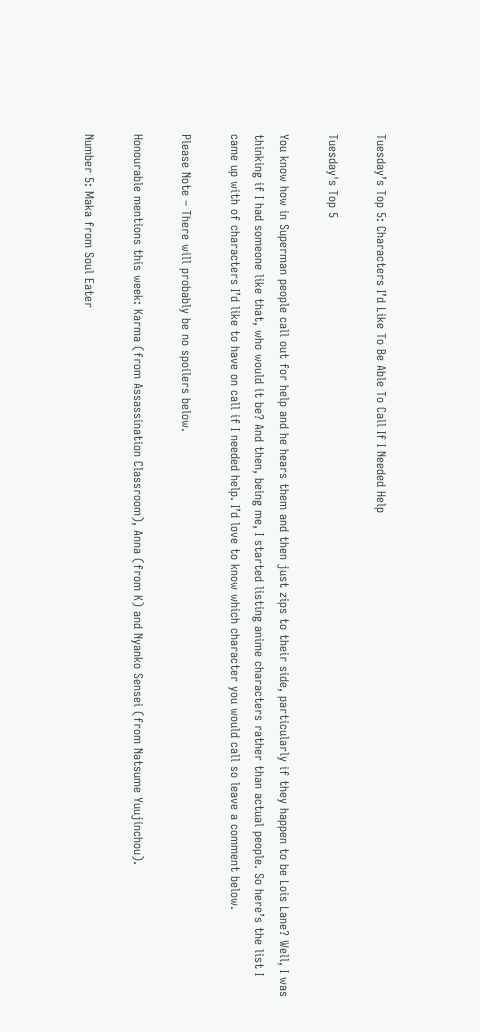Tuesday’s Top 5: Characters I’d Like To Be Able To Call If I Needed Help

Tuesday's Top 5

You know how in Superman people call out for help and he hears them and then just zips to their side, particularly if they happen to be Lois Lane? Well, I was thinking if I had someone like that, who would it be? And then, being me, I started listing anime characters rather than actual people. So here’s the list I came up with of characters I’d like to have on call if I needed help. I’d love to know which character you would call so leave a comment below.

Please Note – There will probably be no spoilers below.

Honourable mentions this week: Karma (from Assassination Classroom), Anna (from K) and Nyanko Sensei (from Natsume Yuujinchou).

Number 5: Maka from Soul Eater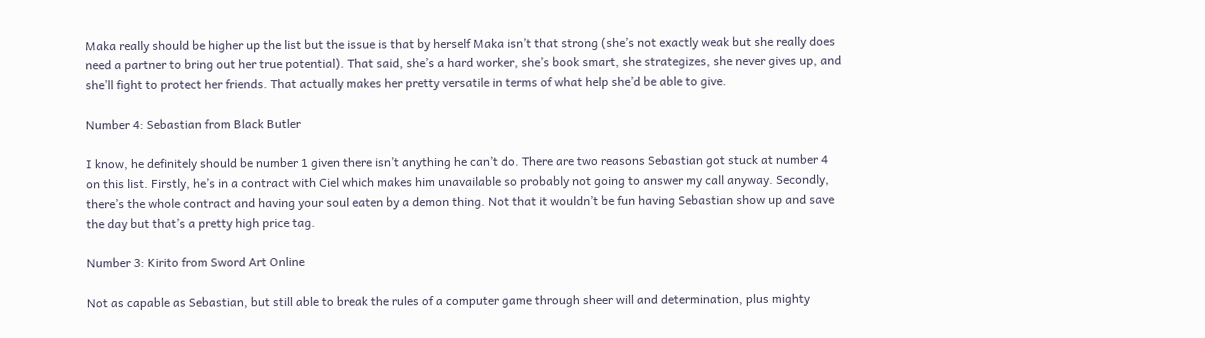Maka really should be higher up the list but the issue is that by herself Maka isn’t that strong (she’s not exactly weak but she really does need a partner to bring out her true potential). That said, she’s a hard worker, she’s book smart, she strategizes, she never gives up, and she’ll fight to protect her friends. That actually makes her pretty versatile in terms of what help she’d be able to give.

Number 4: Sebastian from Black Butler

I know, he definitely should be number 1 given there isn’t anything he can’t do. There are two reasons Sebastian got stuck at number 4 on this list. Firstly, he’s in a contract with Ciel which makes him unavailable so probably not going to answer my call anyway. Secondly, there’s the whole contract and having your soul eaten by a demon thing. Not that it wouldn’t be fun having Sebastian show up and save the day but that’s a pretty high price tag.

Number 3: Kirito from Sword Art Online

Not as capable as Sebastian, but still able to break the rules of a computer game through sheer will and determination, plus mighty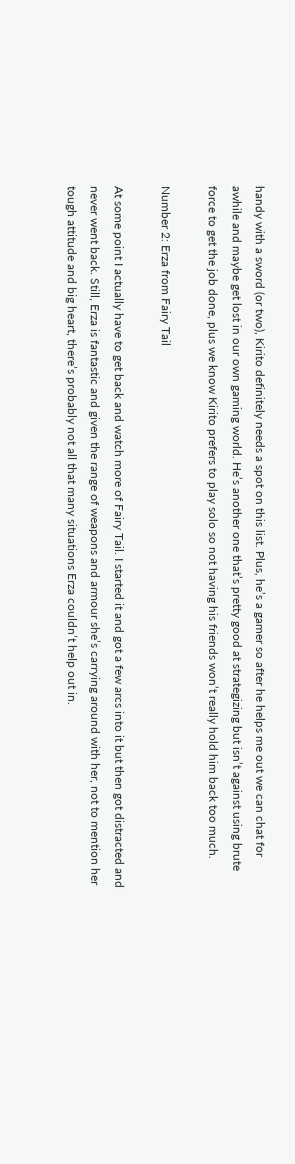handy with a sword (or two), Kirito definitely needs a spot on this list. Plus, he’s a gamer so after he helps me out we can chat for awhile and maybe get lost in our own gaming world. He’s another one that’s pretty good at strategizing but isn’t against using brute force to get the job done, plus we know Kirito prefers to play solo so not having his friends won’t really hold him back too much.

Number 2: Erza from Fairy Tail

At some point I actually have to get back and watch more of Fairy Tail. I started it and got a few arcs into it but then got distracted and never went back. Still, Erza is fantastic and given the range of weapons and armour she’s carrying around with her, not to mention her tough attitude and big heart, there’s probably not all that many situations Erza couldn’t help out in.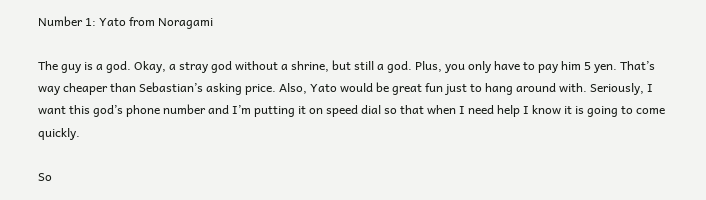Number 1: Yato from Noragami

The guy is a god. Okay, a stray god without a shrine, but still a god. Plus, you only have to pay him 5 yen. That’s way cheaper than Sebastian’s asking price. Also, Yato would be great fun just to hang around with. Seriously, I want this god’s phone number and I’m putting it on speed dial so that when I need help I know it is going to come quickly.

So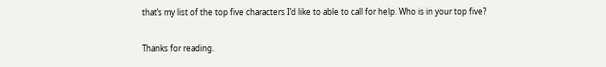that’s my list of the top five characters I’d like to able to call for help. Who is in your top five?

Thanks for reading.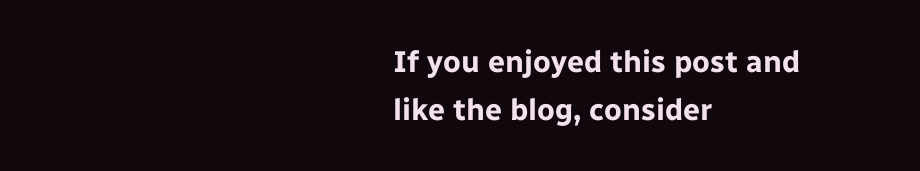If you enjoyed this post and like the blog, consider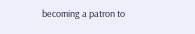becoming a patron to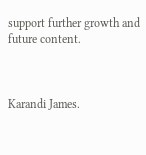support further growth and future content.



Karandi James.